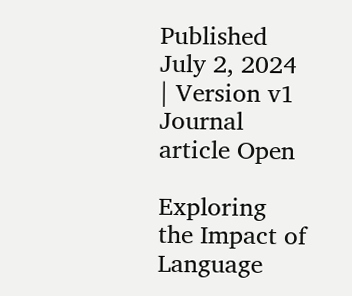Published July 2, 2024 | Version v1
Journal article Open

Exploring the Impact of Language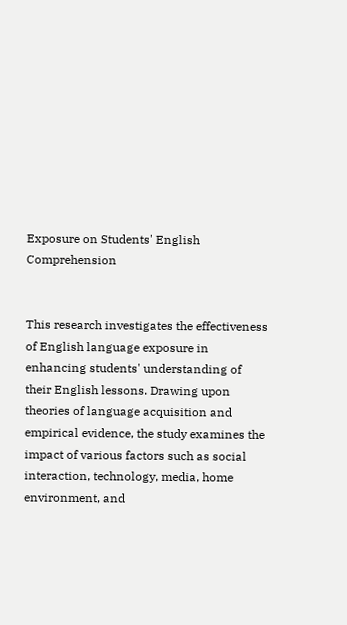Exposure on Students' English Comprehension


This research investigates the effectiveness of English language exposure in enhancing students' understanding of their English lessons. Drawing upon theories of language acquisition and empirical evidence, the study examines the impact of various factors such as social interaction, technology, media, home environment, and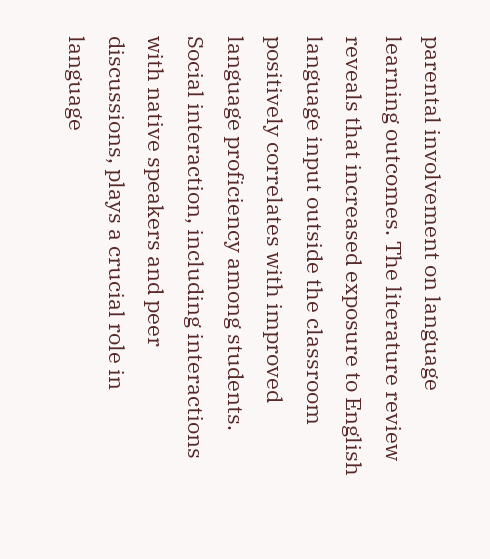parental involvement on language learning outcomes. The literature review reveals that increased exposure to English language input outside the classroom positively correlates with improved language proficiency among students. Social interaction, including interactions with native speakers and peer discussions, plays a crucial role in language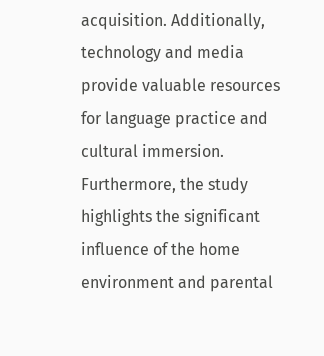acquisition. Additionally, technology and media provide valuable resources for language practice and cultural immersion. Furthermore, the study highlights the significant influence of the home environment and parental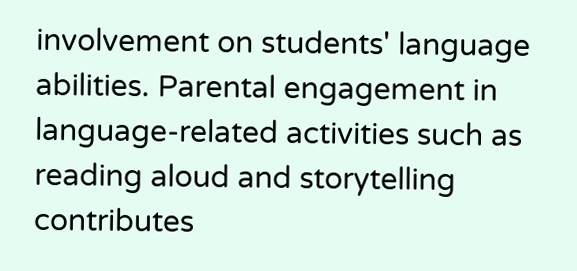involvement on students' language abilities. Parental engagement in language-related activities such as reading aloud and storytelling contributes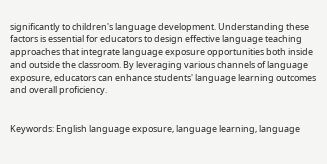significantly to children's language development. Understanding these factors is essential for educators to design effective language teaching approaches that integrate language exposure opportunities both inside and outside the classroom. By leveraging various channels of language exposure, educators can enhance students' language learning outcomes and overall proficiency.


Keywords: English language exposure, language learning, language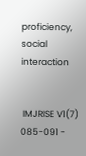proficiency, social interaction


 IMJRISE V1(7) 085-091 -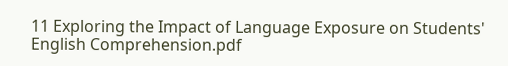11 Exploring the Impact of Language Exposure on Students' English Comprehension.pdf